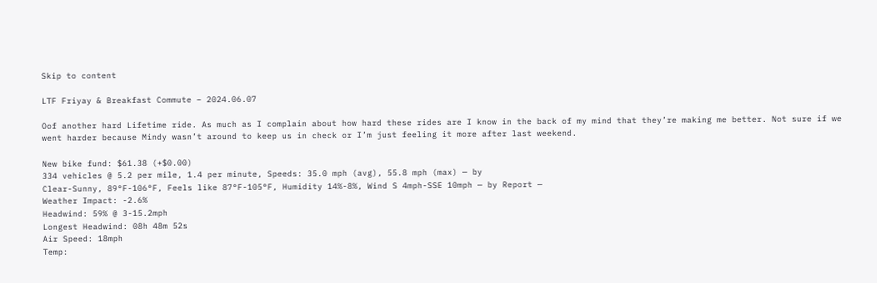Skip to content

LTF Friyay & Breakfast Commute – 2024.06.07

Oof another hard Lifetime ride. As much as I complain about how hard these rides are I know in the back of my mind that they’re making me better. Not sure if we went harder because Mindy wasn’t around to keep us in check or I’m just feeling it more after last weekend.

New bike fund: $61.38 (+$0.00)
334 vehicles @ 5.2 per mile, 1.4 per minute, Speeds: 35.0 mph (avg), 55.8 mph (max) — by
Clear-Sunny, 89°F-106°F, Feels like 87°F-105°F, Humidity 14%-8%, Wind S 4mph-SSE 10mph — by Report —
Weather Impact: -2.6%
Headwind: 59% @ 3-15.2mph
Longest Headwind: 08h 48m 52s
Air Speed: 18mph
Temp: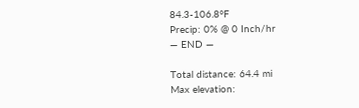84.3-106.8°F
Precip: 0% @ 0 Inch/hr
— END —

Total distance: 64.4 mi
Max elevation: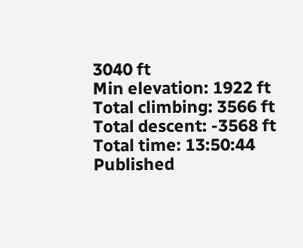3040 ft
Min elevation: 1922 ft
Total climbing: 3566 ft
Total descent: -3568 ft
Total time: 13:50:44
Published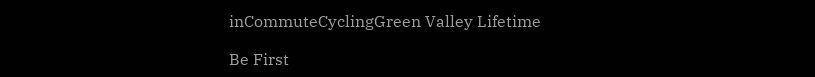inCommuteCyclingGreen Valley Lifetime

Be First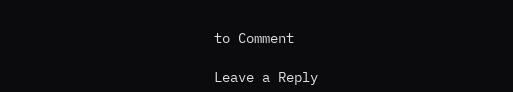to Comment

Leave a Reply